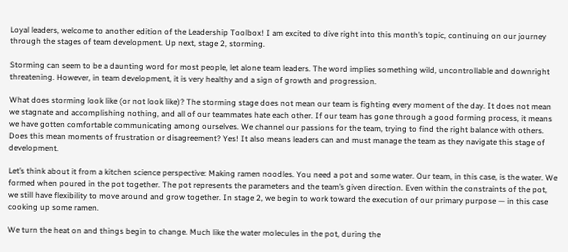Loyal leaders, welcome to another edition of the Leadership Toolbox! I am excited to dive right into this month’s topic, continuing on our journey through the stages of team development. Up next, stage 2, storming.

Storming can seem to be a daunting word for most people, let alone team leaders. The word implies something wild, uncontrollable and downright threatening. However, in team development, it is very healthy and a sign of growth and progression.

What does storming look like (or not look like)? The storming stage does not mean our team is fighting every moment of the day. It does not mean we stagnate and accomplishing nothing, and all of our teammates hate each other. If our team has gone through a good forming process, it means we have gotten comfortable communicating among ourselves. We channel our passions for the team, trying to find the right balance with others. Does this mean moments of frustration or disagreement? Yes! It also means leaders can and must manage the team as they navigate this stage of development.

Let’s think about it from a kitchen science perspective: Making ramen noodles. You need a pot and some water. Our team, in this case, is the water. We formed when poured in the pot together. The pot represents the parameters and the team’s given direction. Even within the constraints of the pot, we still have flexibility to move around and grow together. In stage 2, we begin to work toward the execution of our primary purpose — in this case cooking up some ramen.

We turn the heat on and things begin to change. Much like the water molecules in the pot, during the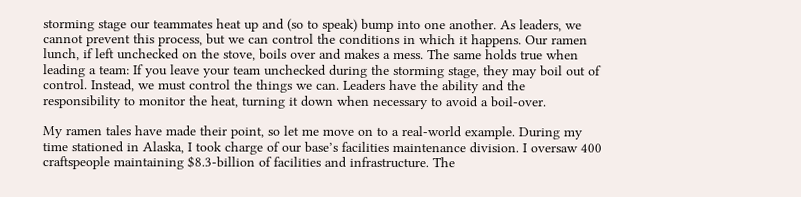storming stage our teammates heat up and (so to speak) bump into one another. As leaders, we cannot prevent this process, but we can control the conditions in which it happens. Our ramen lunch, if left unchecked on the stove, boils over and makes a mess. The same holds true when leading a team: If you leave your team unchecked during the storming stage, they may boil out of control. Instead, we must control the things we can. Leaders have the ability and the responsibility to monitor the heat, turning it down when necessary to avoid a boil-over.

My ramen tales have made their point, so let me move on to a real-world example. During my time stationed in Alaska, I took charge of our base’s facilities maintenance division. I oversaw 400 craftspeople maintaining $8.3-billion of facilities and infrastructure. The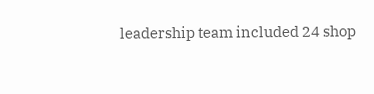leadership team included 24 shop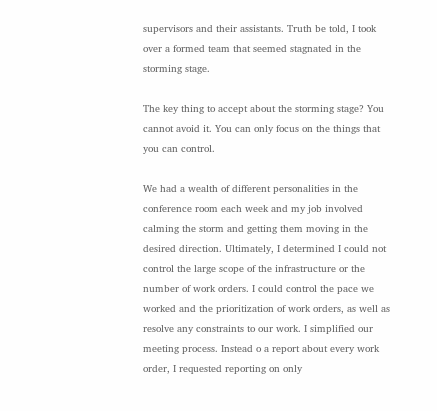supervisors and their assistants. Truth be told, I took over a formed team that seemed stagnated in the storming stage.

The key thing to accept about the storming stage? You cannot avoid it. You can only focus on the things that you can control.

We had a wealth of different personalities in the conference room each week and my job involved calming the storm and getting them moving in the desired direction. Ultimately, I determined I could not control the large scope of the infrastructure or the number of work orders. I could control the pace we worked and the prioritization of work orders, as well as resolve any constraints to our work. I simplified our meeting process. Instead o a report about every work order, I requested reporting on only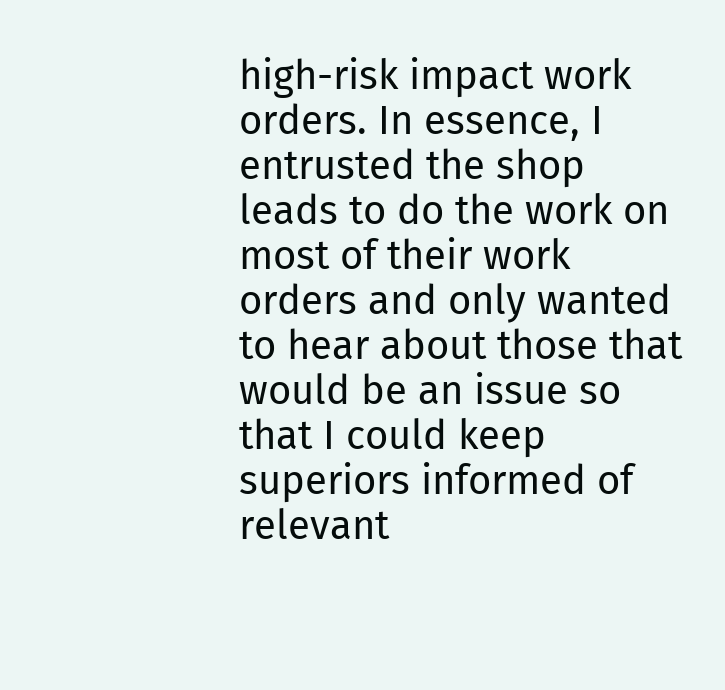high-risk impact work orders. In essence, I entrusted the shop leads to do the work on most of their work orders and only wanted to hear about those that would be an issue so that I could keep superiors informed of relevant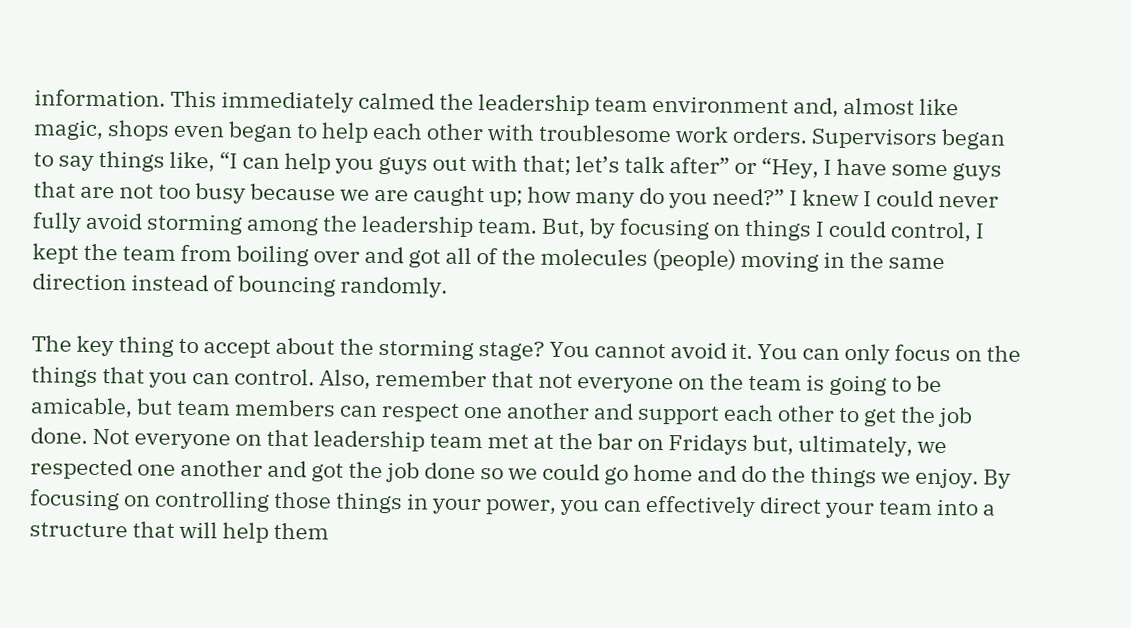information. This immediately calmed the leadership team environment and, almost like magic, shops even began to help each other with troublesome work orders. Supervisors began to say things like, “I can help you guys out with that; let’s talk after” or “Hey, I have some guys that are not too busy because we are caught up; how many do you need?” I knew I could never fully avoid storming among the leadership team. But, by focusing on things I could control, I kept the team from boiling over and got all of the molecules (people) moving in the same direction instead of bouncing randomly.

The key thing to accept about the storming stage? You cannot avoid it. You can only focus on the things that you can control. Also, remember that not everyone on the team is going to be amicable, but team members can respect one another and support each other to get the job done. Not everyone on that leadership team met at the bar on Fridays but, ultimately, we respected one another and got the job done so we could go home and do the things we enjoy. By focusing on controlling those things in your power, you can effectively direct your team into a structure that will help them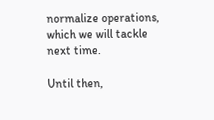normalize operations, which we will tackle next time.

Until then,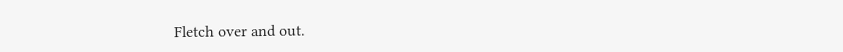Fletch over and out.